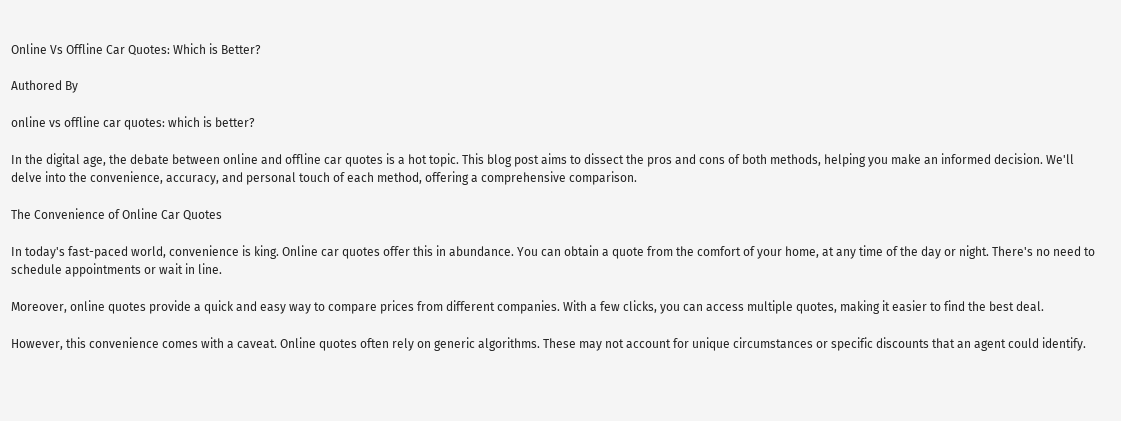Online Vs Offline Car Quotes: Which is Better?

Authored By

online vs offline car quotes: which is better?

In the digital age, the debate between online and offline car quotes is a hot topic. This blog post aims to dissect the pros and cons of both methods, helping you make an informed decision. We'll delve into the convenience, accuracy, and personal touch of each method, offering a comprehensive comparison.

The Convenience of Online Car Quotes

In today's fast-paced world, convenience is king. Online car quotes offer this in abundance. You can obtain a quote from the comfort of your home, at any time of the day or night. There's no need to schedule appointments or wait in line.

Moreover, online quotes provide a quick and easy way to compare prices from different companies. With a few clicks, you can access multiple quotes, making it easier to find the best deal.

However, this convenience comes with a caveat. Online quotes often rely on generic algorithms. These may not account for unique circumstances or specific discounts that an agent could identify.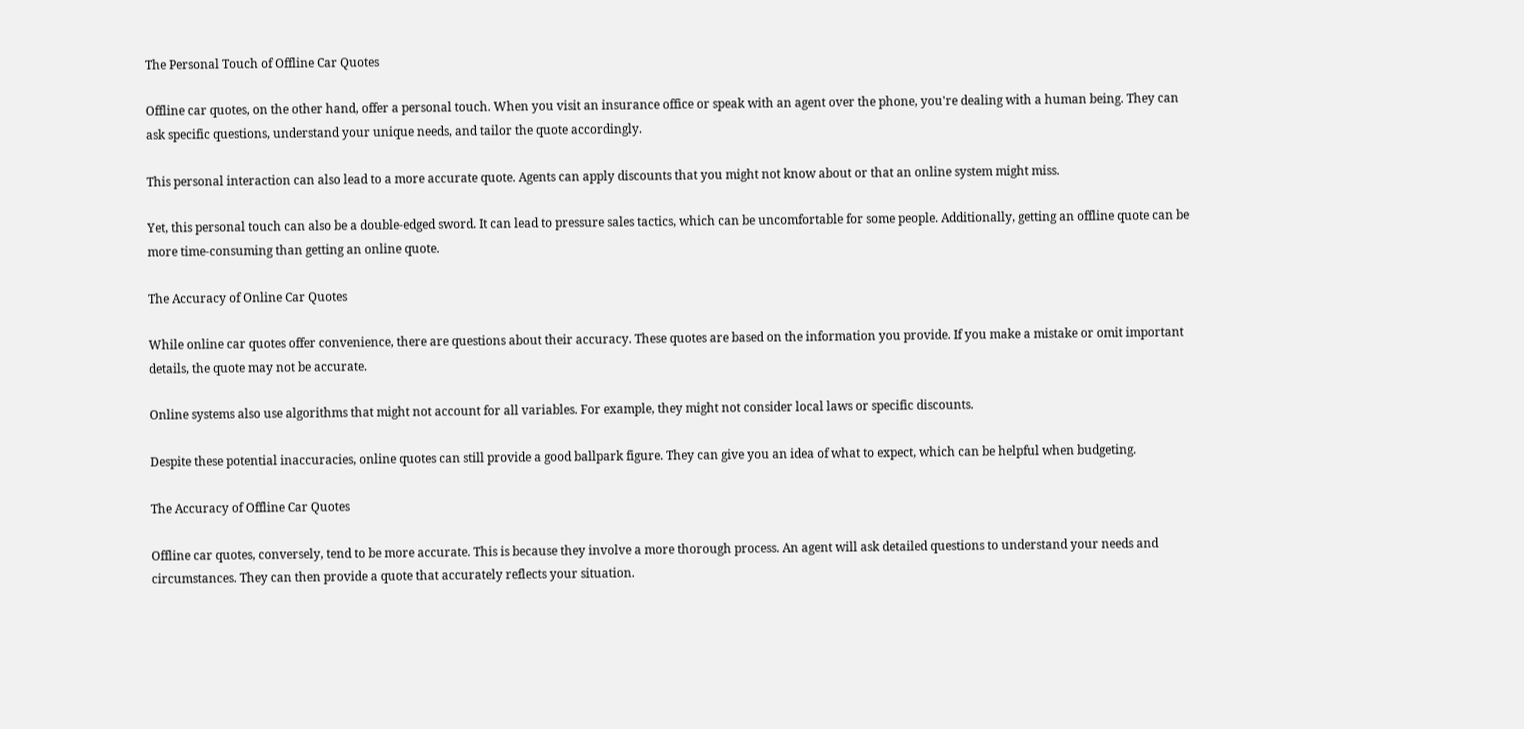The Personal Touch of Offline Car Quotes

Offline car quotes, on the other hand, offer a personal touch. When you visit an insurance office or speak with an agent over the phone, you're dealing with a human being. They can ask specific questions, understand your unique needs, and tailor the quote accordingly.

This personal interaction can also lead to a more accurate quote. Agents can apply discounts that you might not know about or that an online system might miss.

Yet, this personal touch can also be a double-edged sword. It can lead to pressure sales tactics, which can be uncomfortable for some people. Additionally, getting an offline quote can be more time-consuming than getting an online quote.

The Accuracy of Online Car Quotes

While online car quotes offer convenience, there are questions about their accuracy. These quotes are based on the information you provide. If you make a mistake or omit important details, the quote may not be accurate.

Online systems also use algorithms that might not account for all variables. For example, they might not consider local laws or specific discounts.

Despite these potential inaccuracies, online quotes can still provide a good ballpark figure. They can give you an idea of what to expect, which can be helpful when budgeting.

The Accuracy of Offline Car Quotes

Offline car quotes, conversely, tend to be more accurate. This is because they involve a more thorough process. An agent will ask detailed questions to understand your needs and circumstances. They can then provide a quote that accurately reflects your situation.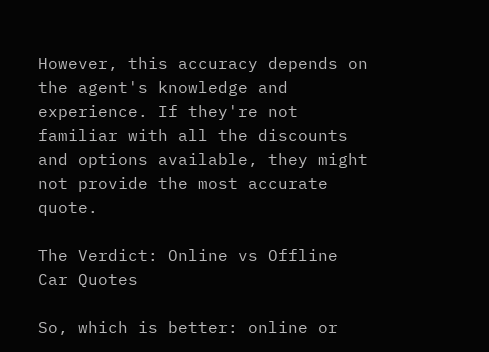However, this accuracy depends on the agent's knowledge and experience. If they're not familiar with all the discounts and options available, they might not provide the most accurate quote.

The Verdict: Online vs Offline Car Quotes

So, which is better: online or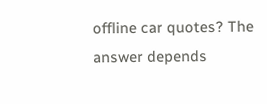offline car quotes? The answer depends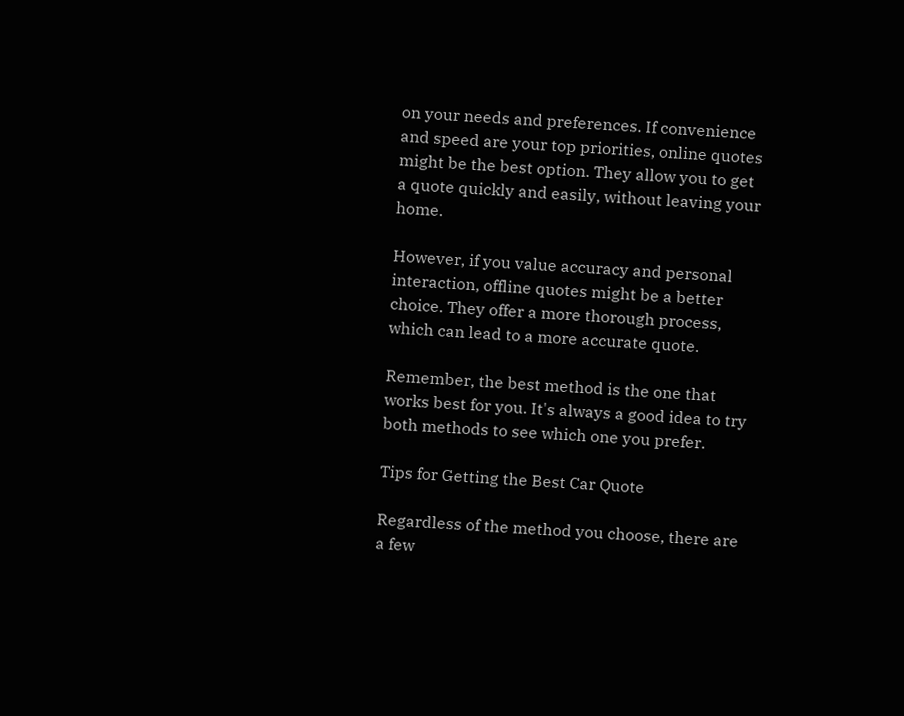on your needs and preferences. If convenience and speed are your top priorities, online quotes might be the best option. They allow you to get a quote quickly and easily, without leaving your home.

However, if you value accuracy and personal interaction, offline quotes might be a better choice. They offer a more thorough process, which can lead to a more accurate quote.

Remember, the best method is the one that works best for you. It's always a good idea to try both methods to see which one you prefer.

Tips for Getting the Best Car Quote

Regardless of the method you choose, there are a few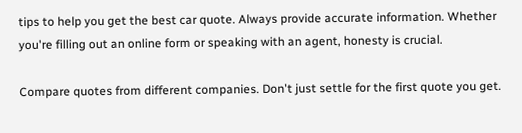tips to help you get the best car quote. Always provide accurate information. Whether you're filling out an online form or speaking with an agent, honesty is crucial.

Compare quotes from different companies. Don't just settle for the first quote you get.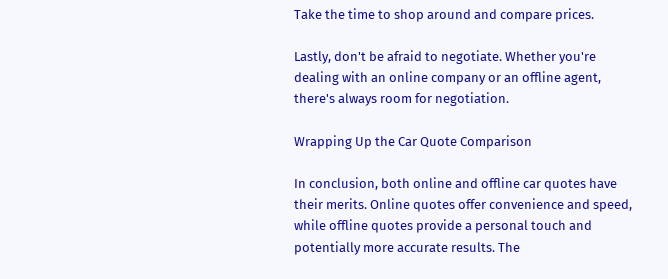Take the time to shop around and compare prices.

Lastly, don't be afraid to negotiate. Whether you're dealing with an online company or an offline agent, there's always room for negotiation.

Wrapping Up the Car Quote Comparison

In conclusion, both online and offline car quotes have their merits. Online quotes offer convenience and speed, while offline quotes provide a personal touch and potentially more accurate results. The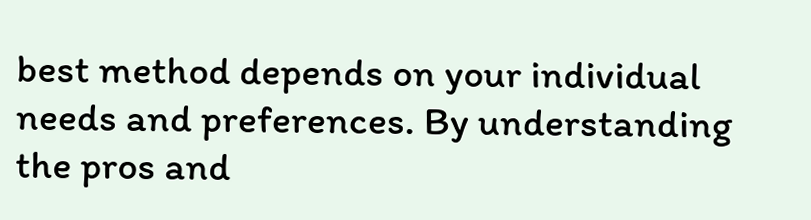best method depends on your individual needs and preferences. By understanding the pros and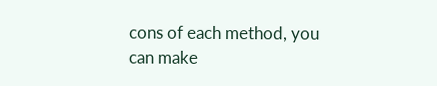cons of each method, you can make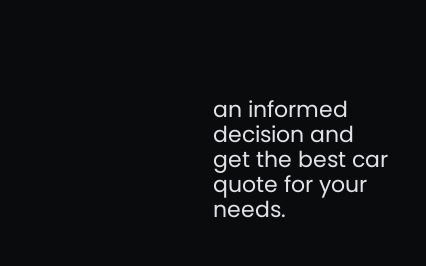an informed decision and get the best car quote for your needs.